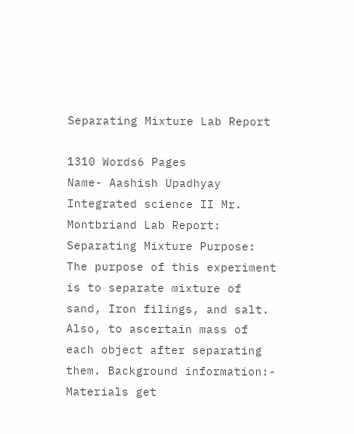Separating Mixture Lab Report

1310 Words6 Pages
Name- Aashish Upadhyay Integrated science II Mr. Montbriand Lab Report: Separating Mixture Purpose: The purpose of this experiment is to separate mixture of sand, Iron filings, and salt. Also, to ascertain mass of each object after separating them. Background information:- Materials get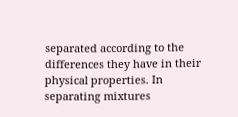separated according to the differences they have in their physical properties. In separating mixtures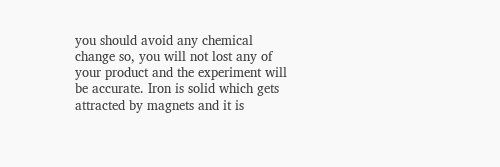you should avoid any chemical change so, you will not lost any of your product and the experiment will be accurate. Iron is solid which gets attracted by magnets and it is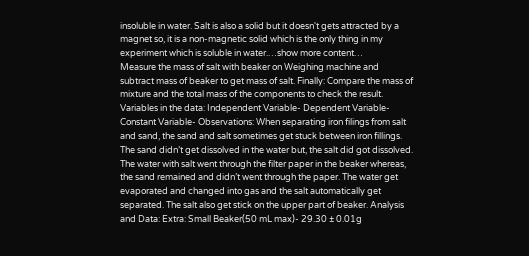insoluble in water. Salt is also a solid but it doesn't gets attracted by a magnet so, it is a non-magnetic solid which is the only thing in my experiment which is soluble in water.…show more content…
Measure the mass of salt with beaker on Weighing machine and subtract mass of beaker to get mass of salt. Finally: Compare the mass of mixture and the total mass of the components to check the result. Variables in the data: Independent Variable- Dependent Variable- Constant Variable- Observations: When separating iron filings from salt and sand, the sand and salt sometimes get stuck between iron fillings. The sand didn’t get dissolved in the water but, the salt did got dissolved. The water with salt went through the filter paper in the beaker whereas, the sand remained and didn’t went through the paper. The water get evaporated and changed into gas and the salt automatically get separated. The salt also get stick on the upper part of beaker. Analysis and Data: Extra: Small Beaker(50 mL max)- 29.30 ± 0.01g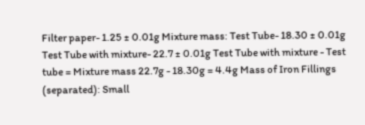Filter paper- 1.25 ± 0.01g Mixture mass: Test Tube- 18.30 ± 0.01g Test Tube with mixture- 22.7 ± 0.01g Test Tube with mixture - Test tube = Mixture mass 22.7g - 18.30g = 4.4g Mass of Iron Fillings (separated): Small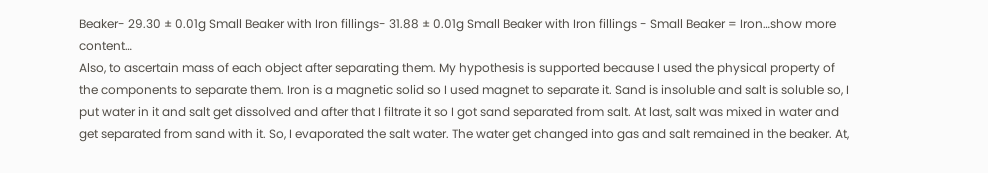Beaker- 29.30 ± 0.01g Small Beaker with Iron fillings- 31.88 ± 0.01g Small Beaker with Iron fillings - Small Beaker = Iron…show more content…
Also, to ascertain mass of each object after separating them. My hypothesis is supported because I used the physical property of the components to separate them. Iron is a magnetic solid so I used magnet to separate it. Sand is insoluble and salt is soluble so, I put water in it and salt get dissolved and after that I filtrate it so I got sand separated from salt. At last, salt was mixed in water and get separated from sand with it. So, I evaporated the salt water. The water get changed into gas and salt remained in the beaker. At,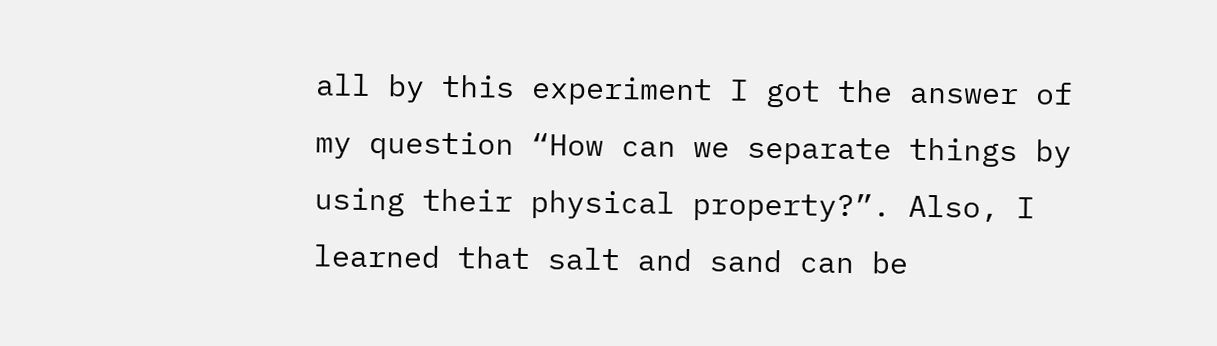all by this experiment I got the answer of my question “How can we separate things by using their physical property?”. Also, I learned that salt and sand can be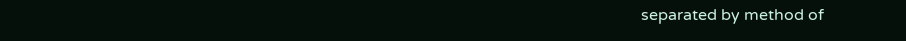separated by method of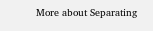More about Separating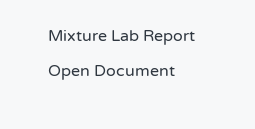Mixture Lab Report

Open Document